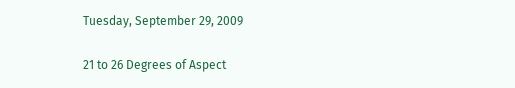Tuesday, September 29, 2009

21 to 26 Degrees of Aspect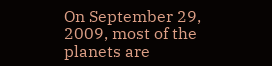On September 29, 2009, most of the planets are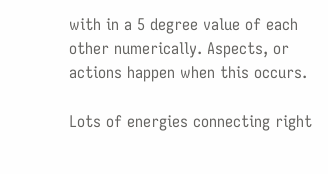with in a 5 degree value of each other numerically. Aspects, or actions happen when this occurs.

Lots of energies connecting right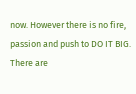now. However there is no fire, passion and push to DO IT BIG. There are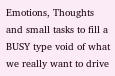Emotions, Thoughts and small tasks to fill a BUSY type void of what we really want to drive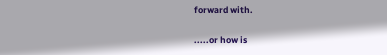forward with.

.....or how is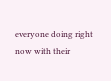everyone doing right now with their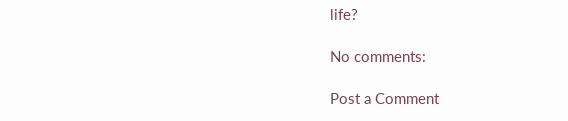life?

No comments:

Post a Comment